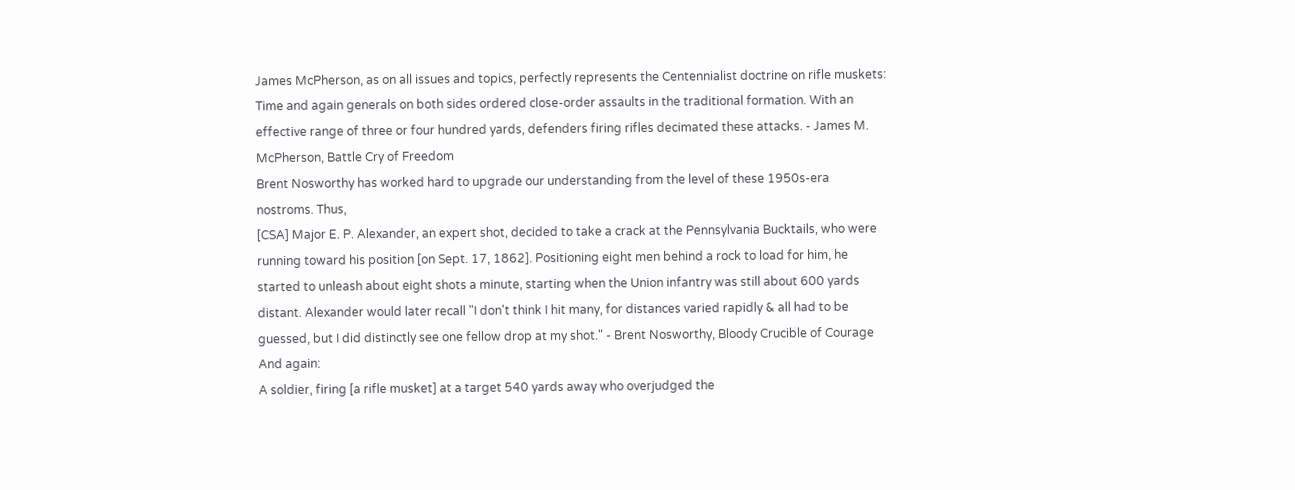James McPherson, as on all issues and topics, perfectly represents the Centennialist doctrine on rifle muskets:
Time and again generals on both sides ordered close-order assaults in the traditional formation. With an effective range of three or four hundred yards, defenders firing rifles decimated these attacks. - James M. McPherson, Battle Cry of Freedom
Brent Nosworthy has worked hard to upgrade our understanding from the level of these 1950s-era nostroms. Thus,
[CSA] Major E. P. Alexander, an expert shot, decided to take a crack at the Pennsylvania Bucktails, who were running toward his position [on Sept. 17, 1862]. Positioning eight men behind a rock to load for him, he started to unleash about eight shots a minute, starting when the Union infantry was still about 600 yards distant. Alexander would later recall "I don't think I hit many, for distances varied rapidly & all had to be guessed, but I did distinctly see one fellow drop at my shot." - Brent Nosworthy, Bloody Crucible of Courage
And again:
A soldier, firing [a rifle musket] at a target 540 yards away who overjudged the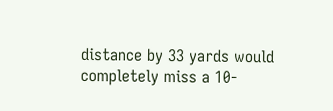distance by 33 yards would completely miss a 10-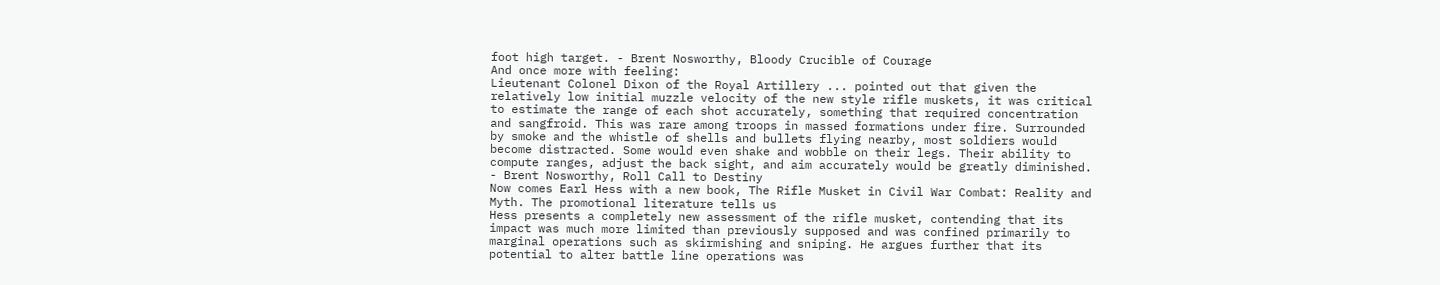foot high target. - Brent Nosworthy, Bloody Crucible of Courage
And once more with feeling:
Lieutenant Colonel Dixon of the Royal Artillery ... pointed out that given the relatively low initial muzzle velocity of the new style rifle muskets, it was critical to estimate the range of each shot accurately, something that required concentration and sangfroid. This was rare among troops in massed formations under fire. Surrounded by smoke and the whistle of shells and bullets flying nearby, most soldiers would become distracted. Some would even shake and wobble on their legs. Their ability to compute ranges, adjust the back sight, and aim accurately would be greatly diminished. - Brent Nosworthy, Roll Call to Destiny
Now comes Earl Hess with a new book, The Rifle Musket in Civil War Combat: Reality and Myth. The promotional literature tells us
Hess presents a completely new assessment of the rifle musket, contending that its impact was much more limited than previously supposed and was confined primarily to marginal operations such as skirmishing and sniping. He argues further that its potential to alter battle line operations was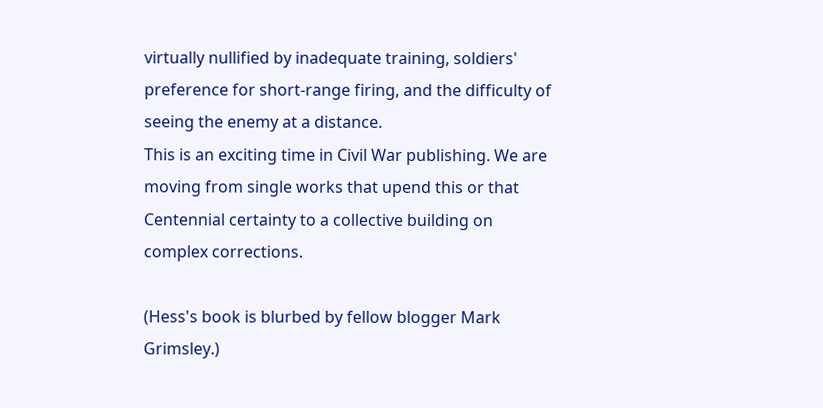virtually nullified by inadequate training, soldiers' preference for short-range firing, and the difficulty of seeing the enemy at a distance.
This is an exciting time in Civil War publishing. We are moving from single works that upend this or that Centennial certainty to a collective building on complex corrections.

(Hess's book is blurbed by fellow blogger Mark Grimsley.)